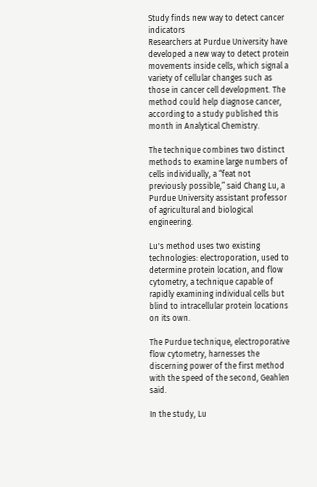Study finds new way to detect cancer indicators
Researchers at Purdue University have developed a new way to detect protein movements inside cells, which signal a variety of cellular changes such as those in cancer cell development. The method could help diagnose cancer, according to a study published this month in Analytical Chemistry.

The technique combines two distinct methods to examine large numbers of cells individually, a “feat not previously possible,” said Chang Lu, a Purdue University assistant professor of agricultural and biological engineering.

Lu's method uses two existing technologies: electroporation, used to determine protein location, and flow cytometry, a technique capable of rapidly examining individual cells but blind to intracellular protein locations on its own.

The Purdue technique, electroporative flow cytometry, harnesses the discerning power of the first method with the speed of the second, Geahlen said.

In the study, Lu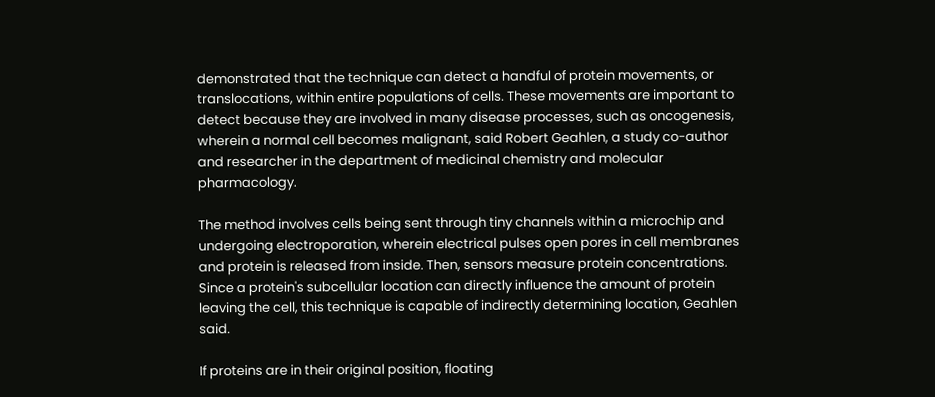demonstrated that the technique can detect a handful of protein movements, or translocations, within entire populations of cells. These movements are important to detect because they are involved in many disease processes, such as oncogenesis, wherein a normal cell becomes malignant, said Robert Geahlen, a study co-author and researcher in the department of medicinal chemistry and molecular pharmacology.

The method involves cells being sent through tiny channels within a microchip and undergoing electroporation, wherein electrical pulses open pores in cell membranes and protein is released from inside. Then, sensors measure protein concentrations. Since a protein's subcellular location can directly influence the amount of protein leaving the cell, this technique is capable of indirectly determining location, Geahlen said.

If proteins are in their original position, floating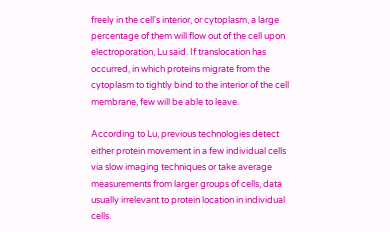freely in the cell's interior, or cytoplasm, a large percentage of them will flow out of the cell upon electroporation, Lu said. If translocation has occurred, in which proteins migrate from the cytoplasm to tightly bind to the interior of the cell membrane, few will be able to leave.

According to Lu, previous technologies detect either protein movement in a few individual cells via slow imaging techniques or take average measurements from larger groups of cells, data usually irrelevant to protein location in individual cells.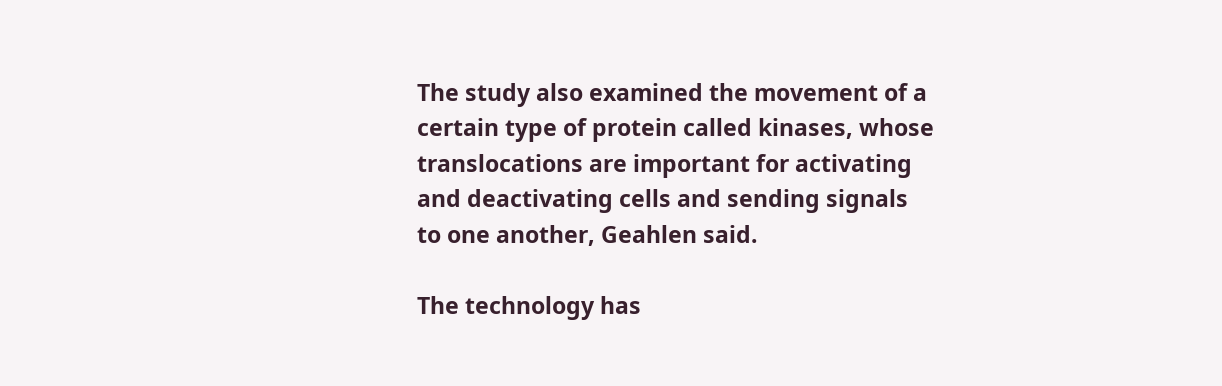The study also examined the movement of a certain type of protein called kinases, whose translocations are important for activating and deactivating cells and sending signals to one another, Geahlen said.

The technology has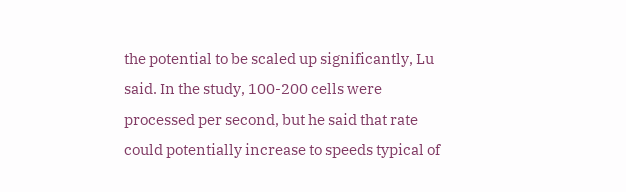the potential to be scaled up significantly, Lu said. In the study, 100-200 cells were processed per second, but he said that rate could potentially increase to speeds typical of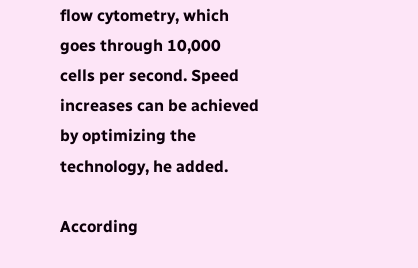flow cytometry, which goes through 10,000 cells per second. Speed increases can be achieved by optimizing the technology, he added.

According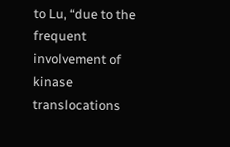to Lu, “due to the frequent involvement of kinase translocations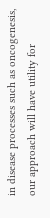in disease processes such as oncogenesis, our approach will have utility for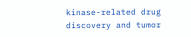kinase-related drug discovery and tumor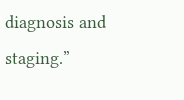diagnosis and staging.”